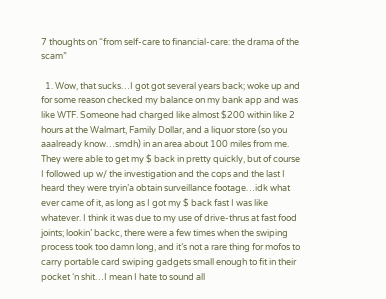7 thoughts on “from self-care to financial-care: the drama of the scam”

  1. Wow, that sucks…I got got several years back; woke up and for some reason checked my balance on my bank app and was like WTF. Someone had charged like almost $200 within like 2 hours at the Walmart, Family Dollar, and a liquor store (so you aaalready know…smdh) in an area about 100 miles from me. They were able to get my $ back in pretty quickly, but of course I followed up w/ the investigation and the cops and the last I heard they were tryin’a obtain surveillance footage…idk what ever came of it, as long as I got my $ back fast I was like whatever. I think it was due to my use of drive-thrus at fast food joints; lookin’ backc, there were a few times when the swiping process took too damn long, and it’s not a rare thing for mofos to carry portable card swiping gadgets small enough to fit in their pocket ‘n shit…I mean I hate to sound all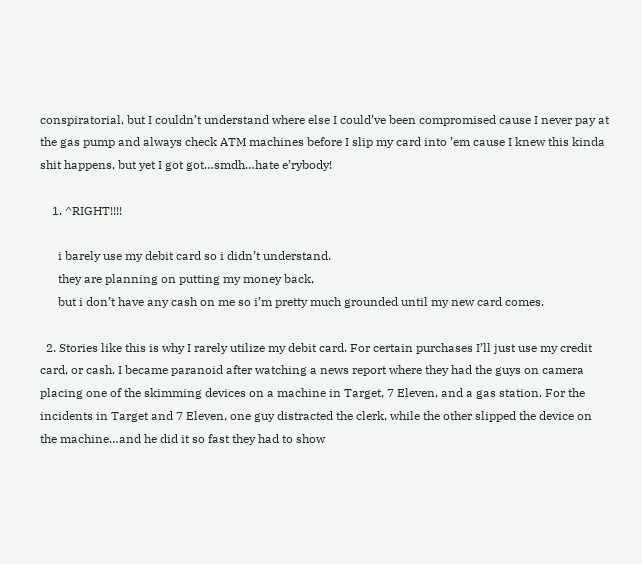conspiratorial, but I couldn’t understand where else I could’ve been compromised cause I never pay at the gas pump and always check ATM machines before I slip my card into ’em cause I knew this kinda shit happens, but yet I got got…smdh…hate e’rybody!

    1. ^RIGHT!!!!

      i barely use my debit card so i didn’t understand.
      they are planning on putting my money back,
      but i don’t have any cash on me so i’m pretty much grounded until my new card comes.

  2. Stories like this is why I rarely utilize my debit card. For certain purchases I’ll just use my credit card, or cash. I became paranoid after watching a news report where they had the guys on camera placing one of the skimming devices on a machine in Target, 7 Eleven, and a gas station. For the incidents in Target and 7 Eleven, one guy distracted the clerk, while the other slipped the device on the machine…and he did it so fast they had to show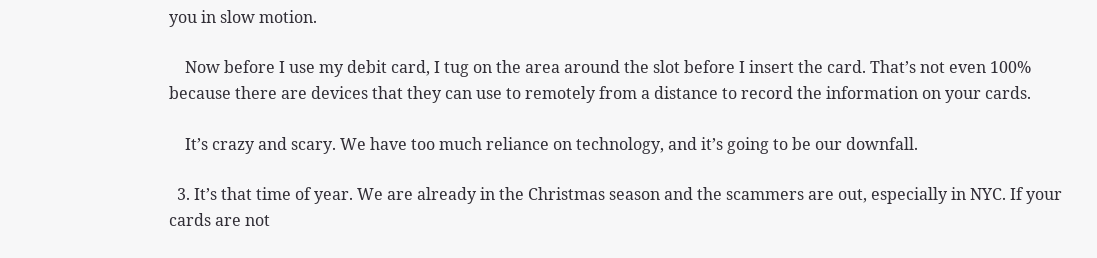you in slow motion.

    Now before I use my debit card, I tug on the area around the slot before I insert the card. That’s not even 100% because there are devices that they can use to remotely from a distance to record the information on your cards.

    It’s crazy and scary. We have too much reliance on technology, and it’s going to be our downfall.

  3. It’s that time of year. We are already in the Christmas season and the scammers are out, especially in NYC. If your cards are not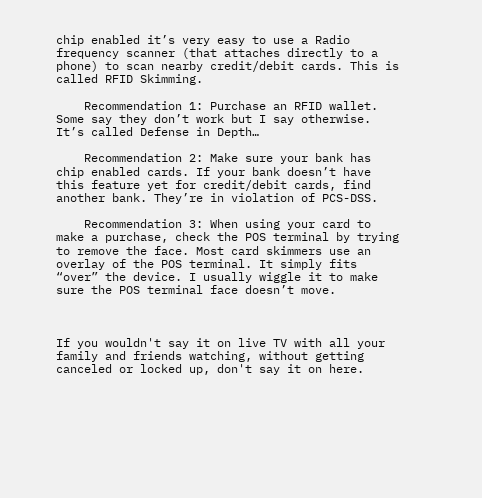chip enabled it’s very easy to use a Radio frequency scanner (that attaches directly to a phone) to scan nearby credit/debit cards. This is called RFID Skimming.

    Recommendation 1: Purchase an RFID wallet. Some say they don’t work but I say otherwise. It’s called Defense in Depth…

    Recommendation 2: Make sure your bank has chip enabled cards. If your bank doesn’t have this feature yet for credit/debit cards, find another bank. They’re in violation of PCS-DSS.

    Recommendation 3: When using your card to make a purchase, check the POS terminal by trying to remove the face. Most card skimmers use an overlay of the POS terminal. It simply fits “over” the device. I usually wiggle it to make sure the POS terminal face doesn’t move.



If you wouldn't say it on live TV with all your family and friends watching, without getting canceled or locked up, don't say it on here.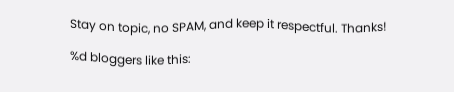Stay on topic, no SPAM, and keep it respectful. Thanks!

%d bloggers like this: